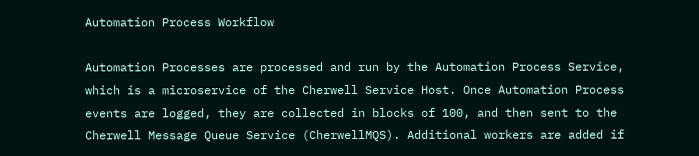Automation Process Workflow

Automation Processes are processed and run by the Automation Process Service, which is a microservice of the Cherwell Service Host. Once Automation Process events are logged, they are collected in blocks of 100, and then sent to the Cherwell Message Queue Service (CherwellMQS). Additional workers are added if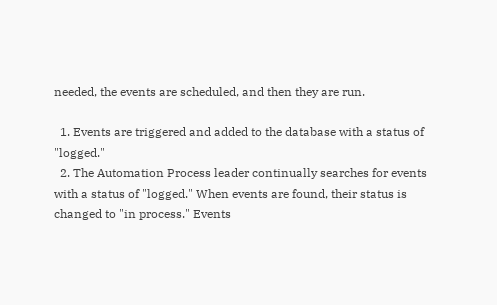needed, the events are scheduled, and then they are run.

  1. Events are triggered and added to the database with a status of "logged."
  2. The Automation Process leader continually searches for events with a status of "logged." When events are found, their status is changed to "in process." Events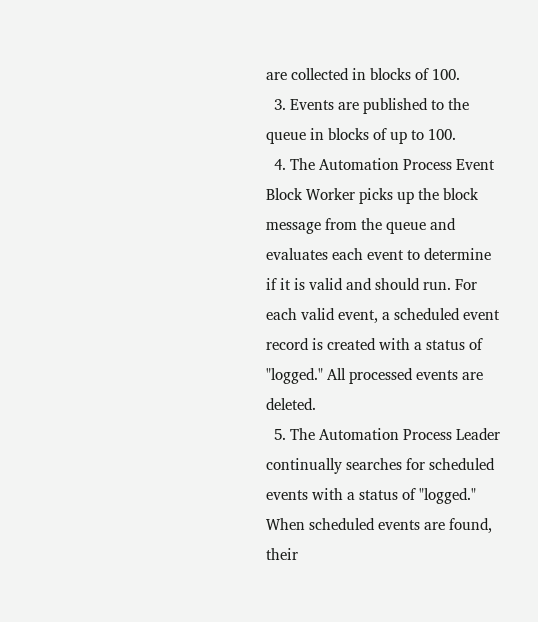are collected in blocks of 100.
  3. Events are published to the queue in blocks of up to 100.
  4. The Automation Process Event Block Worker picks up the block message from the queue and evaluates each event to determine if it is valid and should run. For each valid event, a scheduled event record is created with a status of "logged." All processed events are deleted.
  5. The Automation Process Leader continually searches for scheduled events with a status of "logged." When scheduled events are found, their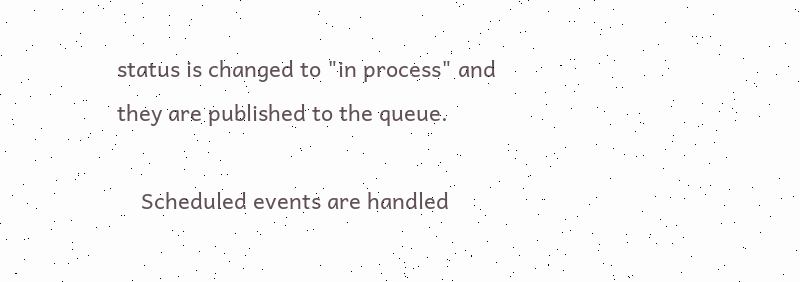status is changed to "in process" and they are published to the queue.

    Scheduled events are handled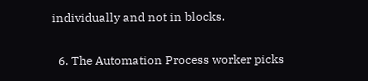individually and not in blocks.

  6. The Automation Process worker picks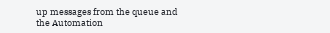up messages from the queue and the Automation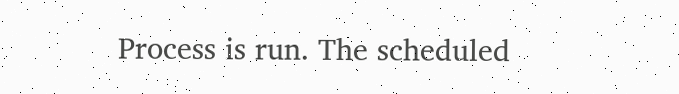Process is run. The scheduled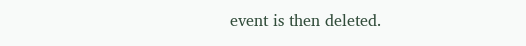event is then deleted.